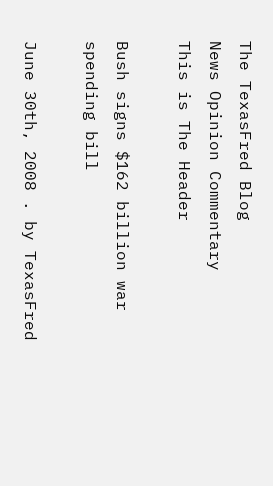The TexasFred Blog
News Opinion Commentary
This is The Header

Bush signs $162 billion war spending bill

June 30th, 2008 . by TexasFred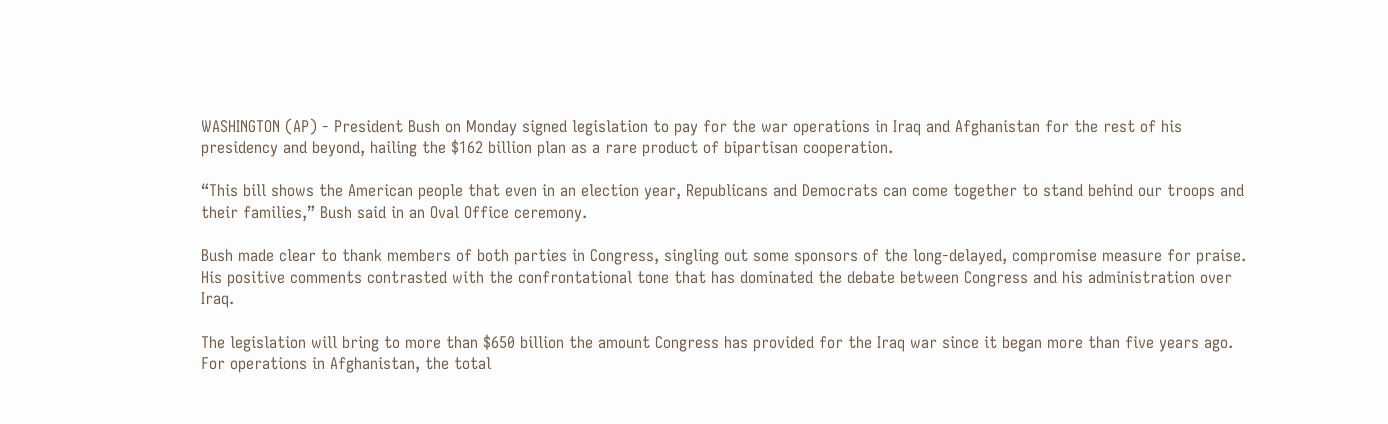WASHINGTON (AP) - President Bush on Monday signed legislation to pay for the war operations in Iraq and Afghanistan for the rest of his presidency and beyond, hailing the $162 billion plan as a rare product of bipartisan cooperation.

“This bill shows the American people that even in an election year, Republicans and Democrats can come together to stand behind our troops and their families,” Bush said in an Oval Office ceremony.

Bush made clear to thank members of both parties in Congress, singling out some sponsors of the long-delayed, compromise measure for praise. His positive comments contrasted with the confrontational tone that has dominated the debate between Congress and his administration over Iraq.

The legislation will bring to more than $650 billion the amount Congress has provided for the Iraq war since it began more than five years ago. For operations in Afghanistan, the total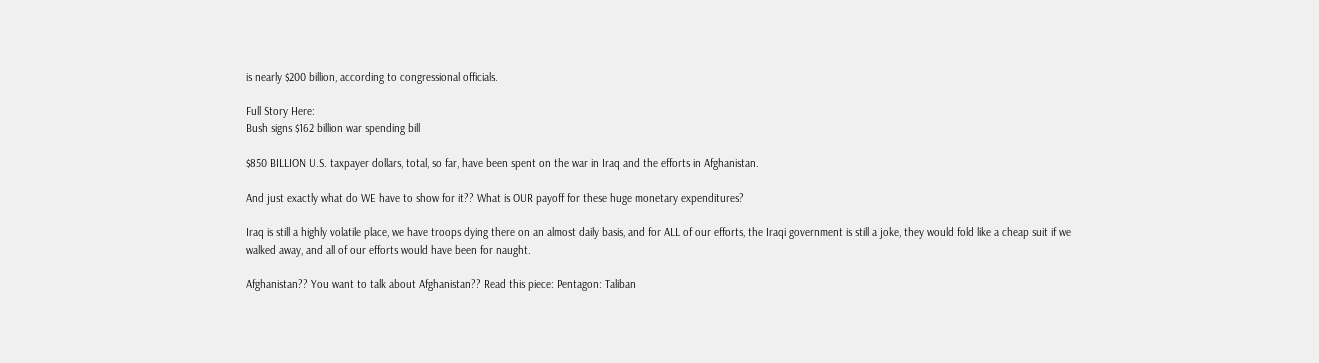is nearly $200 billion, according to congressional officials.

Full Story Here:
Bush signs $162 billion war spending bill

$850 BILLION U.S. taxpayer dollars, total, so far, have been spent on the war in Iraq and the efforts in Afghanistan.

And just exactly what do WE have to show for it?? What is OUR payoff for these huge monetary expenditures?

Iraq is still a highly volatile place, we have troops dying there on an almost daily basis, and for ALL of our efforts, the Iraqi government is still a joke, they would fold like a cheap suit if we walked away, and all of our efforts would have been for naught.

Afghanistan?? You want to talk about Afghanistan?? Read this piece: Pentagon: Taliban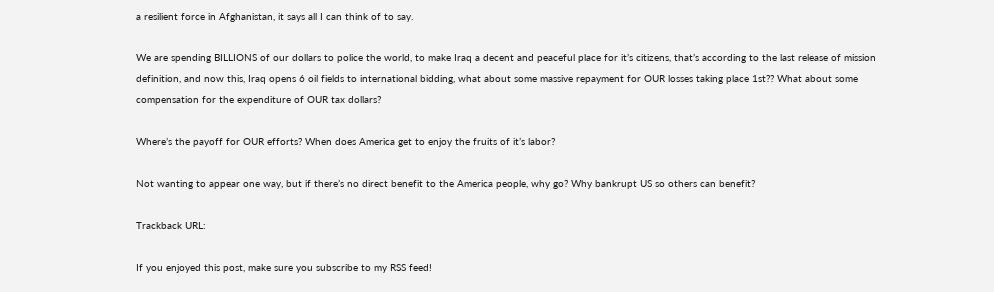a resilient force in Afghanistan, it says all I can think of to say.

We are spending BILLIONS of our dollars to police the world, to make Iraq a decent and peaceful place for it’s citizens, that’s according to the last release of mission definition, and now this, Iraq opens 6 oil fields to international bidding, what about some massive repayment for OUR losses taking place 1st?? What about some compensation for the expenditure of OUR tax dollars?

Where’s the payoff for OUR efforts? When does America get to enjoy the fruits of it’s labor?

Not wanting to appear one way, but if there’s no direct benefit to the America people, why go? Why bankrupt US so others can benefit?

Trackback URL:

If you enjoyed this post, make sure you subscribe to my RSS feed!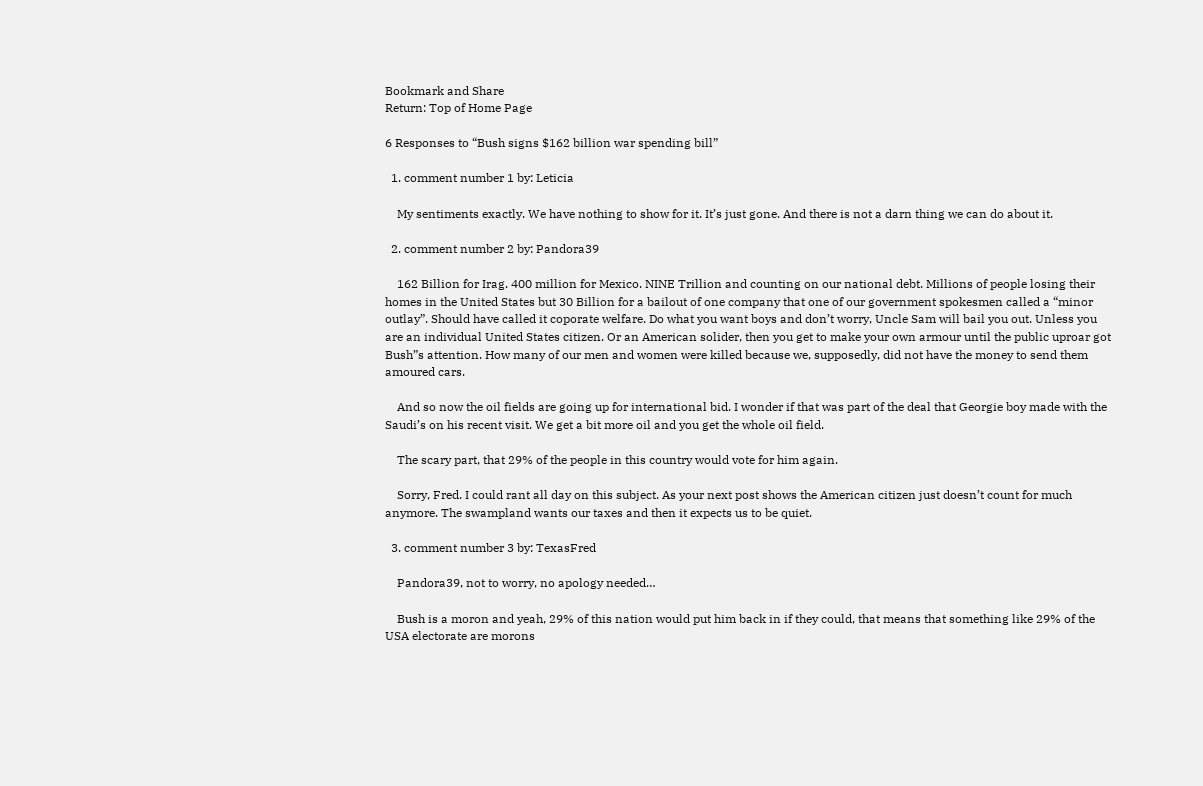Bookmark and Share
Return: Top of Home Page

6 Responses to “Bush signs $162 billion war spending bill”

  1. comment number 1 by: Leticia

    My sentiments exactly. We have nothing to show for it. It’s just gone. And there is not a darn thing we can do about it.

  2. comment number 2 by: Pandora39

    162 Billion for Irag. 400 million for Mexico. NINE Trillion and counting on our national debt. Millions of people losing their homes in the United States but 30 Billion for a bailout of one company that one of our government spokesmen called a “minor outlay”. Should have called it coporate welfare. Do what you want boys and don’t worry, Uncle Sam will bail you out. Unless you are an individual United States citizen. Or an American solider, then you get to make your own armour until the public uproar got Bush”s attention. How many of our men and women were killed because we, supposedly, did not have the money to send them amoured cars.

    And so now the oil fields are going up for international bid. I wonder if that was part of the deal that Georgie boy made with the Saudi’s on his recent visit. We get a bit more oil and you get the whole oil field.

    The scary part, that 29% of the people in this country would vote for him again.

    Sorry, Fred. I could rant all day on this subject. As your next post shows the American citizen just doesn’t count for much anymore. The swampland wants our taxes and then it expects us to be quiet.

  3. comment number 3 by: TexasFred

    Pandora39, not to worry, no apology needed…

    Bush is a moron and yeah, 29% of this nation would put him back in if they could, that means that something like 29% of the USA electorate are morons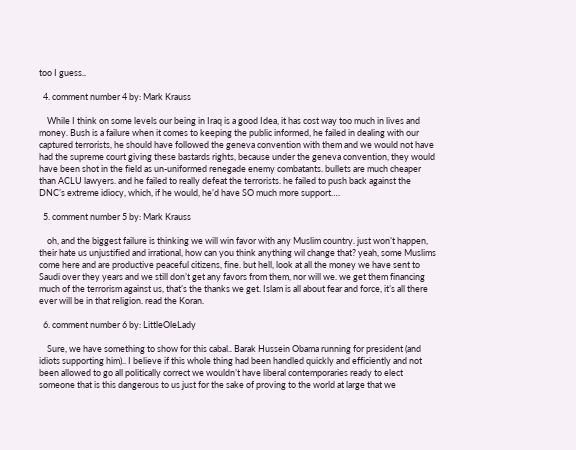too I guess..

  4. comment number 4 by: Mark Krauss

    While I think on some levels our being in Iraq is a good Idea, it has cost way too much in lives and money. Bush is a failure when it comes to keeping the public informed, he failed in dealing with our captured terrorists, he should have followed the geneva convention with them and we would not have had the supreme court giving these bastards rights, because under the geneva convention, they would have been shot in the field as un-uniformed renegade enemy combatants. bullets are much cheaper than ACLU lawyers. and he failed to really defeat the terrorists. he failed to push back against the DNC’s extreme idiocy, which, if he would, he’d have SO much more support….

  5. comment number 5 by: Mark Krauss

    oh, and the biggest failure is thinking we will win favor with any Muslim country. just won’t happen, their hate us unjustified and irrational, how can you think anything wil change that? yeah, some Muslims come here and are productive peaceful citizens, fine. but hell, look at all the money we have sent to Saudi over they years and we still don’t get any favors from them, nor will we. we get them financing much of the terrorism against us, that’s the thanks we get. Islam is all about fear and force, it’s all there ever will be in that religion. read the Koran.

  6. comment number 6 by: LittleOleLady

    Sure, we have something to show for this cabal.. Barak Hussein Obama running for president (and idiots supporting him).. I believe if this whole thing had been handled quickly and efficiently and not been allowed to go all politically correct we wouldn’t have liberal contemporaries ready to elect someone that is this dangerous to us just for the sake of proving to the world at large that we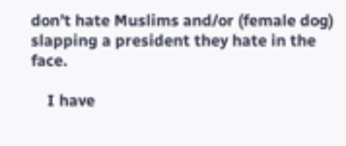don’t hate Muslims and/or (female dog) slapping a president they hate in the face.

    I have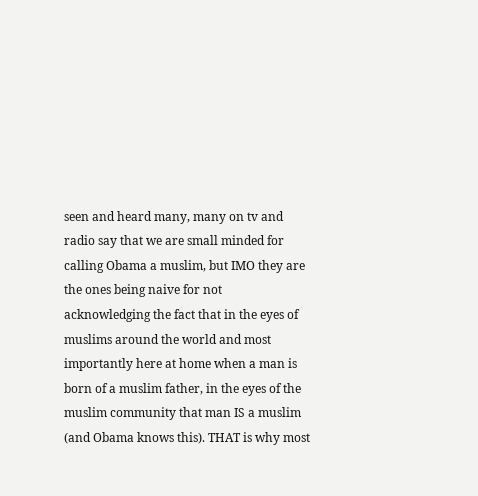seen and heard many, many on tv and radio say that we are small minded for calling Obama a muslim, but IMO they are the ones being naive for not acknowledging the fact that in the eyes of muslims around the world and most importantly here at home when a man is born of a muslim father, in the eyes of the muslim community that man IS a muslim (and Obama knows this). THAT is why most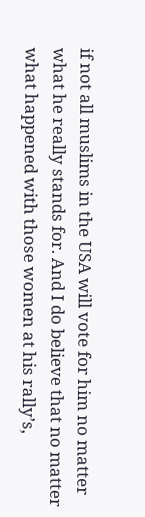if not all muslims in the USA will vote for him no matter what he really stands for. And I do believe that no matter what happened with those women at his rally’s,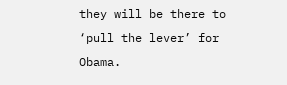they will be there to ‘pull the lever’ for Obama.